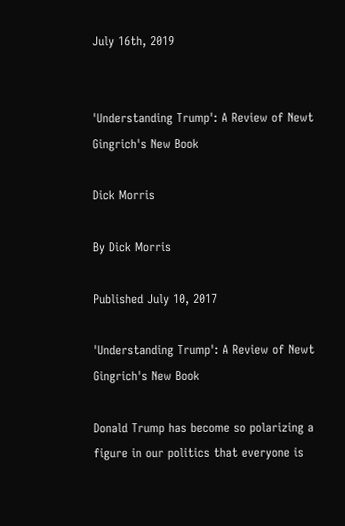July 16th, 2019


'Understanding Trump': A Review of Newt Gingrich's New Book

Dick Morris

By Dick Morris

Published July 10, 2017

'Understanding Trump': A Review of Newt Gingrich's New Book

Donald Trump has become so polarizing a figure in our politics that everyone is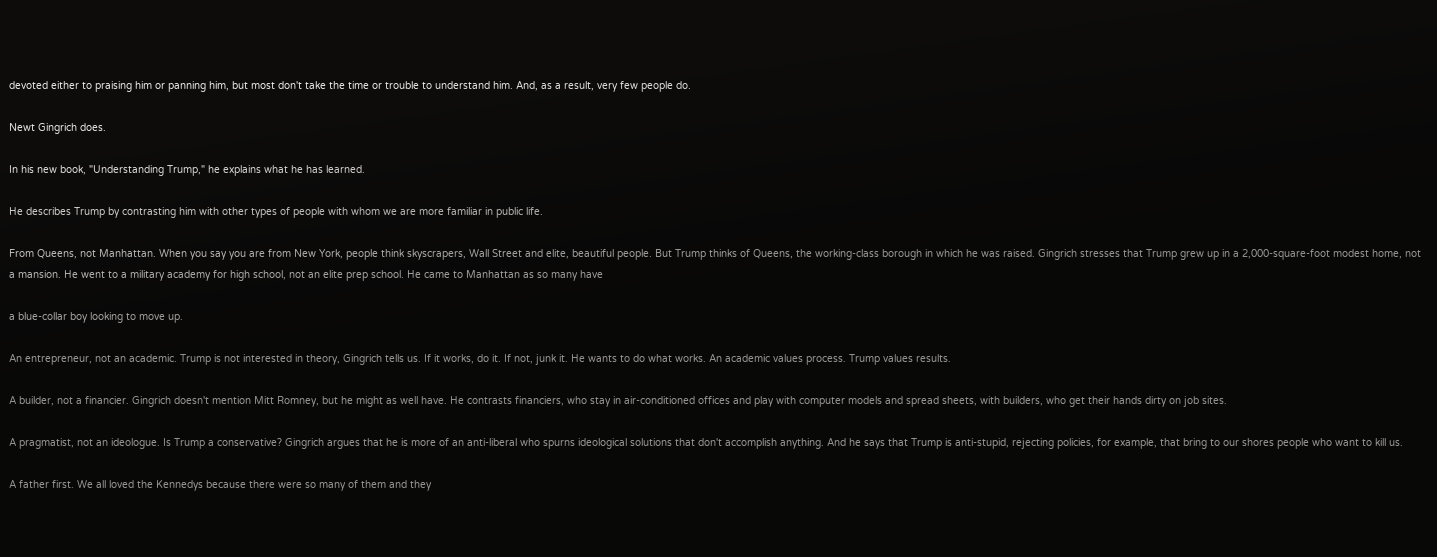devoted either to praising him or panning him, but most don't take the time or trouble to understand him. And, as a result, very few people do.

Newt Gingrich does.

In his new book, "Understanding Trump," he explains what he has learned.

He describes Trump by contrasting him with other types of people with whom we are more familiar in public life.

From Queens, not Manhattan. When you say you are from New York, people think skyscrapers, Wall Street and elite, beautiful people. But Trump thinks of Queens, the working-class borough in which he was raised. Gingrich stresses that Trump grew up in a 2,000-square-foot modest home, not a mansion. He went to a military academy for high school, not an elite prep school. He came to Manhattan as so many have

a blue-collar boy looking to move up.

An entrepreneur, not an academic. Trump is not interested in theory, Gingrich tells us. If it works, do it. If not, junk it. He wants to do what works. An academic values process. Trump values results.

A builder, not a financier. Gingrich doesn't mention Mitt Romney, but he might as well have. He contrasts financiers, who stay in air-conditioned offices and play with computer models and spread sheets, with builders, who get their hands dirty on job sites.

A pragmatist, not an ideologue. Is Trump a conservative? Gingrich argues that he is more of an anti-liberal who spurns ideological solutions that don't accomplish anything. And he says that Trump is anti-stupid, rejecting policies, for example, that bring to our shores people who want to kill us.

A father first. We all loved the Kennedys because there were so many of them and they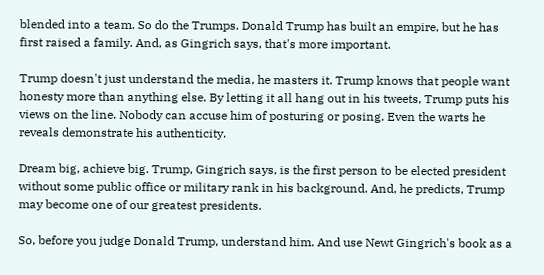blended into a team. So do the Trumps. Donald Trump has built an empire, but he has first raised a family. And, as Gingrich says, that's more important.

Trump doesn't just understand the media, he masters it. Trump knows that people want honesty more than anything else. By letting it all hang out in his tweets, Trump puts his views on the line. Nobody can accuse him of posturing or posing. Even the warts he reveals demonstrate his authenticity.

Dream big, achieve big. Trump, Gingrich says, is the first person to be elected president without some public office or military rank in his background. And, he predicts, Trump may become one of our greatest presidents.

So, before you judge Donald Trump, understand him. And use Newt Gingrich's book as a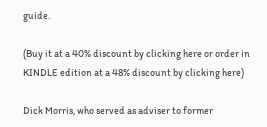guide.

(Buy it at a 40% discount by clicking here or order in KINDLE edition at a 48% discount by clicking here)

Dick Morris, who served as adviser to former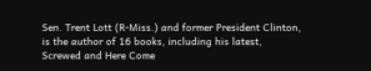Sen. Trent Lott (R-Miss.) and former President Clinton, is the author of 16 books, including his latest, Screwed and Here Come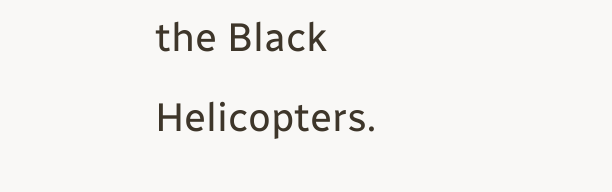the Black Helicopters.